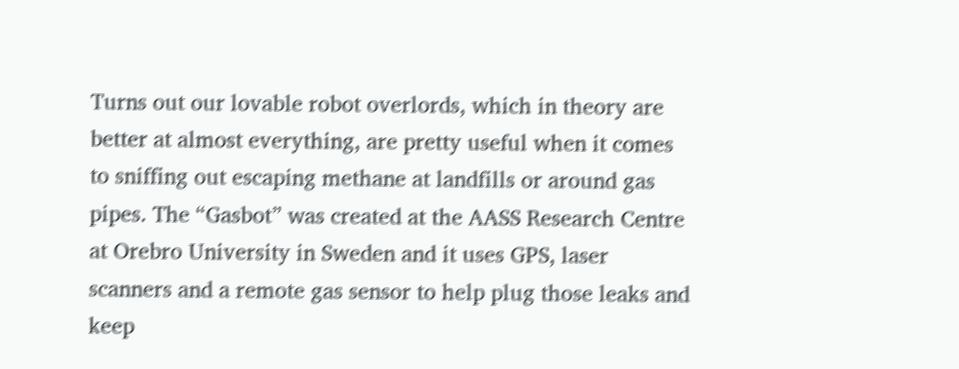Turns out our lovable robot overlords, which in theory are better at almost everything, are pretty useful when it comes to sniffing out escaping methane at landfills or around gas pipes. The “Gasbot” was created at the AASS Research Centre at Orebro University in Sweden and it uses GPS, laser scanners and a remote gas sensor to help plug those leaks and keep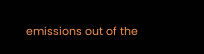emissions out of the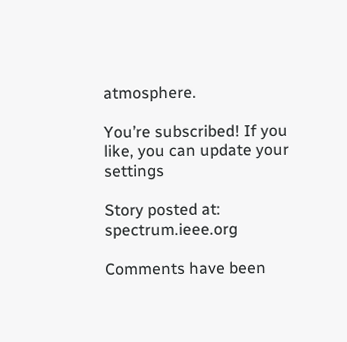atmosphere.

You’re subscribed! If you like, you can update your settings

Story posted at: spectrum.ieee.org

Comments have been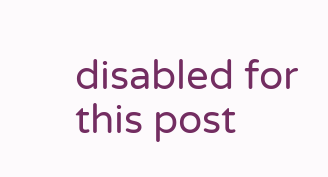disabled for this post